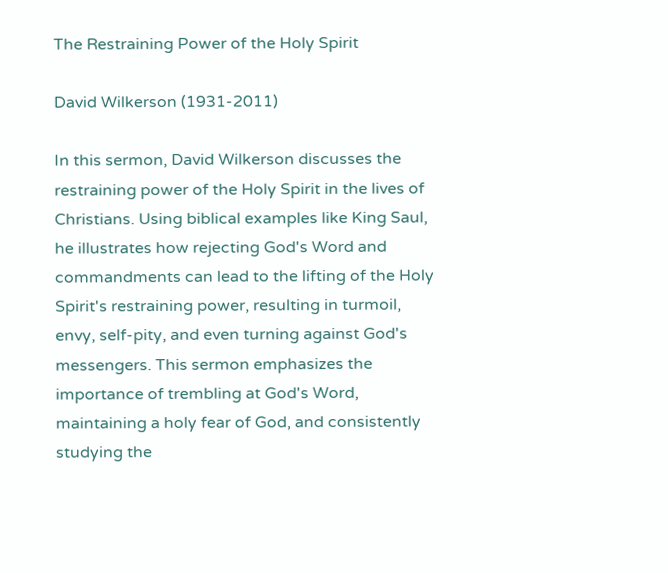The Restraining Power of the Holy Spirit

David Wilkerson (1931-2011)

In this sermon, David Wilkerson discusses the restraining power of the Holy Spirit in the lives of Christians. Using biblical examples like King Saul, he illustrates how rejecting God's Word and commandments can lead to the lifting of the Holy Spirit's restraining power, resulting in turmoil, envy, self-pity, and even turning against God's messengers. This sermon emphasizes the importance of trembling at God's Word, maintaining a holy fear of God, and consistently studying the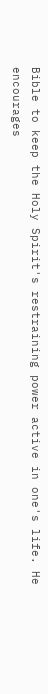Bible to keep the Holy Spirit's restraining power active in one's life. He encourages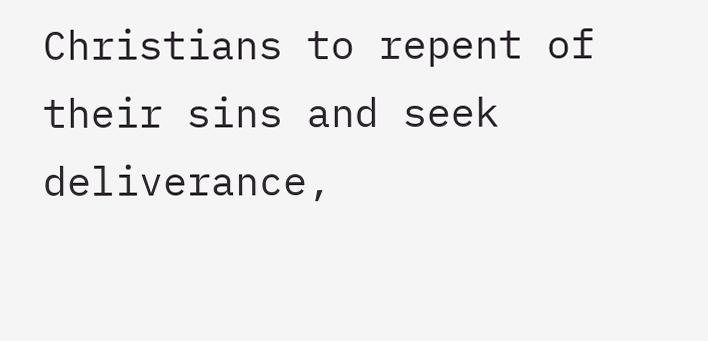Christians to repent of their sins and seek deliverance,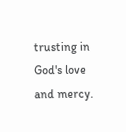trusting in God's love and mercy.